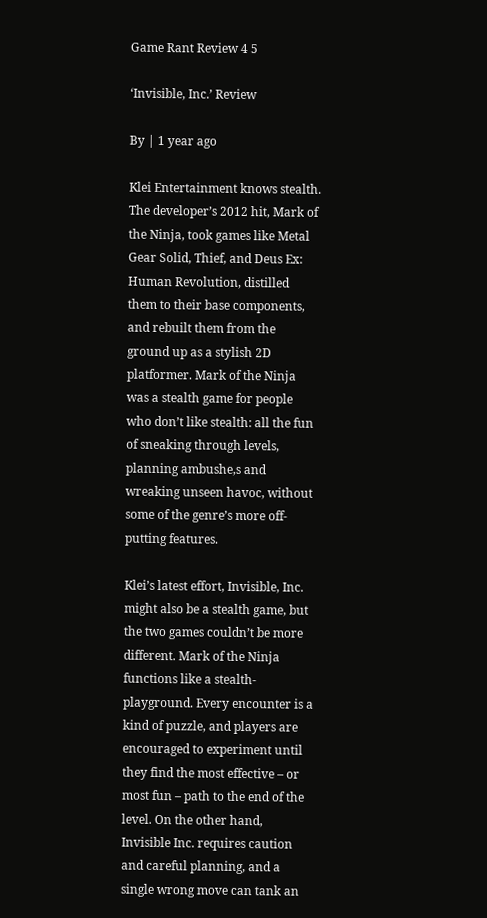Game Rant Review 4 5

‘Invisible, Inc.’ Review

By | 1 year ago

Klei Entertainment knows stealth. The developer’s 2012 hit, Mark of the Ninja, took games like Metal Gear Solid, Thief, and Deus Ex: Human Revolution, distilled them to their base components, and rebuilt them from the ground up as a stylish 2D platformer. Mark of the Ninja was a stealth game for people who don’t like stealth: all the fun of sneaking through levels, planning ambushe,s and wreaking unseen havoc, without some of the genre’s more off-putting features.

Klei’s latest effort, Invisible, Inc. might also be a stealth game, but the two games couldn’t be more different. Mark of the Ninja functions like a stealth-playground. Every encounter is a kind of puzzle, and players are encouraged to experiment until they find the most effective – or most fun – path to the end of the level. On the other hand, Invisible Inc. requires caution and careful planning, and a single wrong move can tank an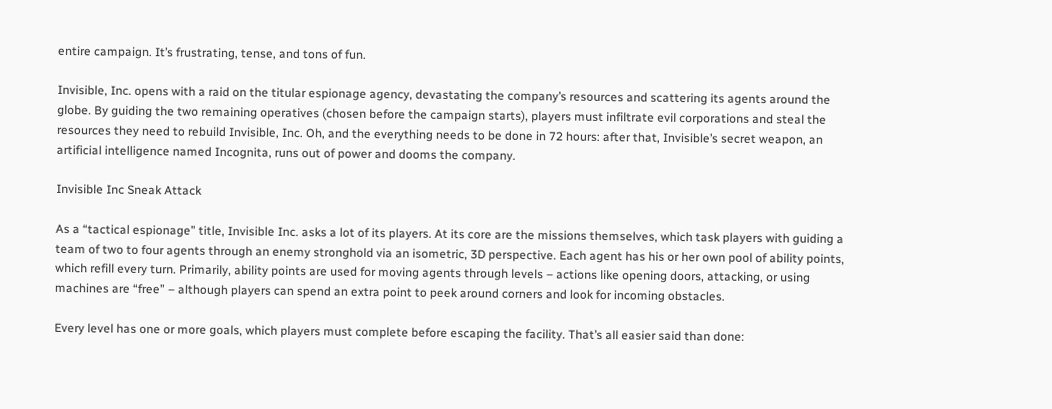entire campaign. It’s frustrating, tense, and tons of fun.

Invisible, Inc. opens with a raid on the titular espionage agency, devastating the company’s resources and scattering its agents around the globe. By guiding the two remaining operatives (chosen before the campaign starts), players must infiltrate evil corporations and steal the resources they need to rebuild Invisible, Inc. Oh, and the everything needs to be done in 72 hours: after that, Invisible’s secret weapon, an artificial intelligence named Incognita, runs out of power and dooms the company.

Invisible Inc Sneak Attack

As a “tactical espionage” title, Invisible Inc. asks a lot of its players. At its core are the missions themselves, which task players with guiding a team of two to four agents through an enemy stronghold via an isometric, 3D perspective. Each agent has his or her own pool of ability points, which refill every turn. Primarily, ability points are used for moving agents through levels – actions like opening doors, attacking, or using machines are “free” – although players can spend an extra point to peek around corners and look for incoming obstacles.

Every level has one or more goals, which players must complete before escaping the facility. That’s all easier said than done: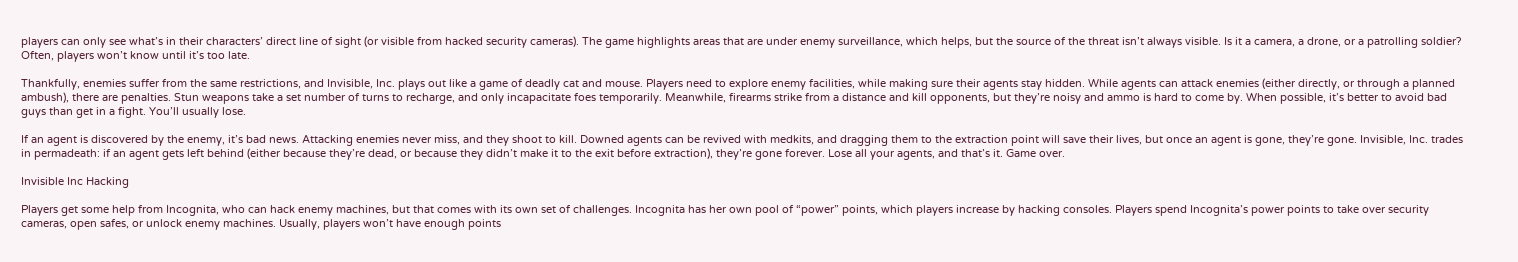players can only see what’s in their characters’ direct line of sight (or visible from hacked security cameras). The game highlights areas that are under enemy surveillance, which helps, but the source of the threat isn’t always visible. Is it a camera, a drone, or a patrolling soldier? Often, players won’t know until it’s too late.

Thankfully, enemies suffer from the same restrictions, and Invisible, Inc. plays out like a game of deadly cat and mouse. Players need to explore enemy facilities, while making sure their agents stay hidden. While agents can attack enemies (either directly, or through a planned ambush), there are penalties. Stun weapons take a set number of turns to recharge, and only incapacitate foes temporarily. Meanwhile, firearms strike from a distance and kill opponents, but they’re noisy and ammo is hard to come by. When possible, it’s better to avoid bad guys than get in a fight. You’ll usually lose.

If an agent is discovered by the enemy, it’s bad news. Attacking enemies never miss, and they shoot to kill. Downed agents can be revived with medkits, and dragging them to the extraction point will save their lives, but once an agent is gone, they’re gone. Invisible, Inc. trades in permadeath: if an agent gets left behind (either because they’re dead, or because they didn’t make it to the exit before extraction), they’re gone forever. Lose all your agents, and that’s it. Game over.

Invisible Inc Hacking

Players get some help from Incognita, who can hack enemy machines, but that comes with its own set of challenges. Incognita has her own pool of “power” points, which players increase by hacking consoles. Players spend Incognita’s power points to take over security cameras, open safes, or unlock enemy machines. Usually, players won’t have enough points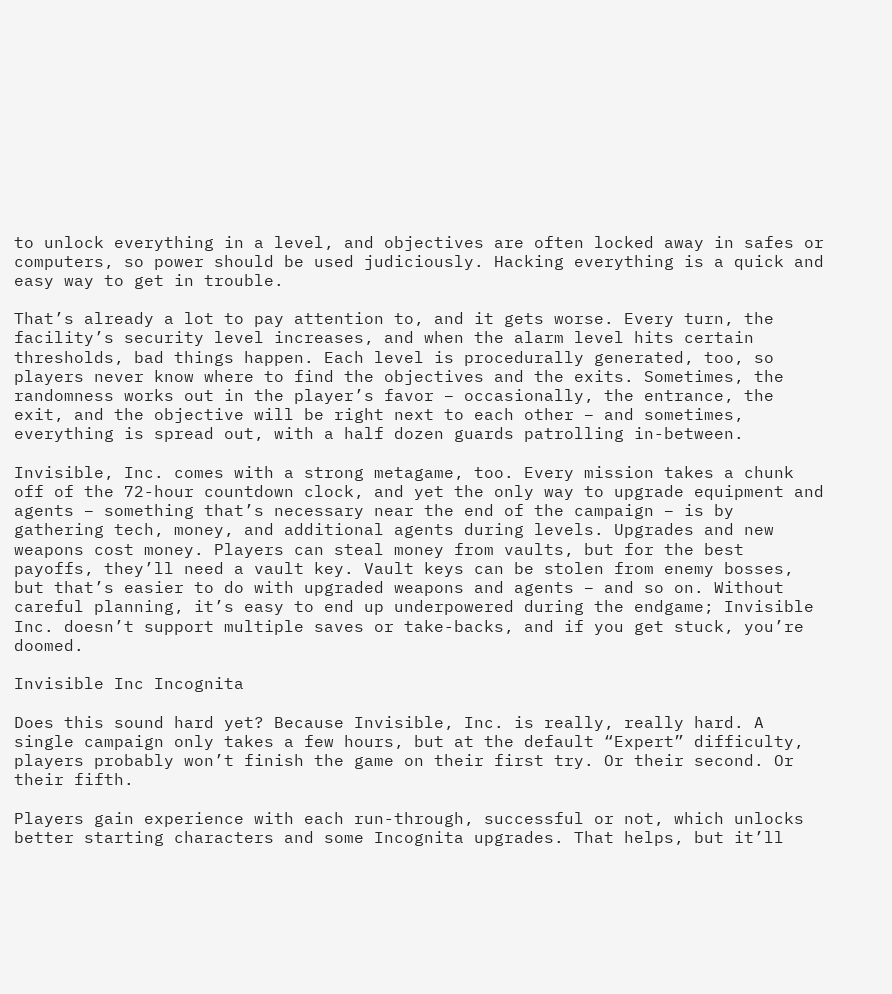to unlock everything in a level, and objectives are often locked away in safes or computers, so power should be used judiciously. Hacking everything is a quick and easy way to get in trouble.

That’s already a lot to pay attention to, and it gets worse. Every turn, the facility’s security level increases, and when the alarm level hits certain thresholds, bad things happen. Each level is procedurally generated, too, so players never know where to find the objectives and the exits. Sometimes, the randomness works out in the player’s favor – occasionally, the entrance, the exit, and the objective will be right next to each other – and sometimes, everything is spread out, with a half dozen guards patrolling in-between.

Invisible, Inc. comes with a strong metagame, too. Every mission takes a chunk off of the 72-hour countdown clock, and yet the only way to upgrade equipment and agents – something that’s necessary near the end of the campaign – is by gathering tech, money, and additional agents during levels. Upgrades and new weapons cost money. Players can steal money from vaults, but for the best payoffs, they’ll need a vault key. Vault keys can be stolen from enemy bosses, but that’s easier to do with upgraded weapons and agents – and so on. Without careful planning, it’s easy to end up underpowered during the endgame; Invisible Inc. doesn’t support multiple saves or take-backs, and if you get stuck, you’re doomed.

Invisible Inc Incognita

Does this sound hard yet? Because Invisible, Inc. is really, really hard. A single campaign only takes a few hours, but at the default “Expert” difficulty, players probably won’t finish the game on their first try. Or their second. Or their fifth.

Players gain experience with each run-through, successful or not, which unlocks better starting characters and some Incognita upgrades. That helps, but it’ll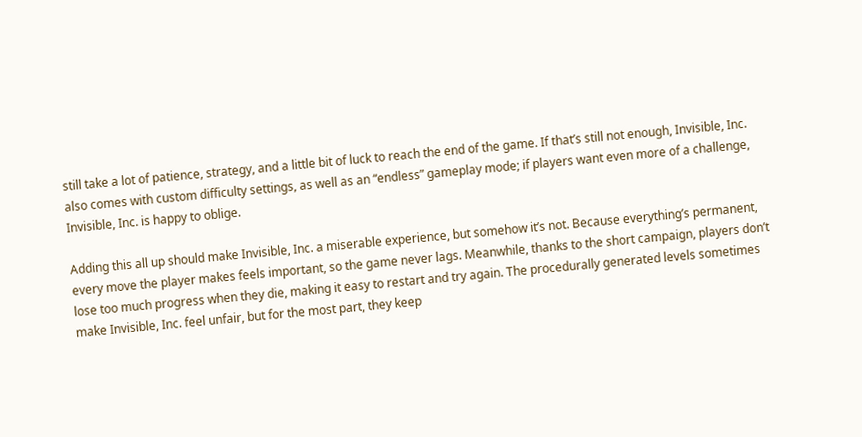still take a lot of patience, strategy, and a little bit of luck to reach the end of the game. If that’s still not enough, Invisible, Inc. also comes with custom difficulty settings, as well as an “endless” gameplay mode; if players want even more of a challenge, Invisible, Inc. is happy to oblige.

Adding this all up should make Invisible, Inc. a miserable experience, but somehow it’s not. Because everything’s permanent, every move the player makes feels important, so the game never lags. Meanwhile, thanks to the short campaign, players don’t lose too much progress when they die, making it easy to restart and try again. The procedurally generated levels sometimes make Invisible, Inc. feel unfair, but for the most part, they keep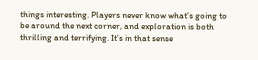things interesting. Players never know what’s going to be around the next corner, and exploration is both thrilling and terrifying. It’s in that sense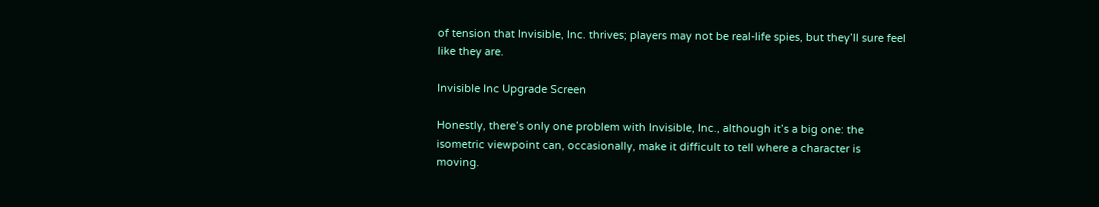of tension that Invisible, Inc. thrives; players may not be real-life spies, but they’ll sure feel like they are.

Invisible Inc Upgrade Screen

Honestly, there’s only one problem with Invisible, Inc., although it’s a big one: the isometric viewpoint can, occasionally, make it difficult to tell where a character is moving.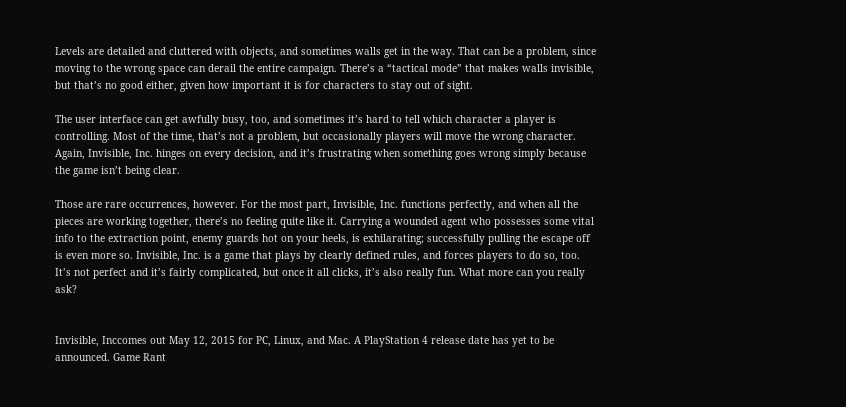Levels are detailed and cluttered with objects, and sometimes walls get in the way. That can be a problem, since moving to the wrong space can derail the entire campaign. There’s a “tactical mode” that makes walls invisible, but that’s no good either, given how important it is for characters to stay out of sight.

The user interface can get awfully busy, too, and sometimes it’s hard to tell which character a player is controlling. Most of the time, that’s not a problem, but occasionally players will move the wrong character. Again, Invisible, Inc. hinges on every decision, and it’s frustrating when something goes wrong simply because the game isn’t being clear.

Those are rare occurrences, however. For the most part, Invisible, Inc. functions perfectly, and when all the pieces are working together, there’s no feeling quite like it. Carrying a wounded agent who possesses some vital info to the extraction point, enemy guards hot on your heels, is exhilarating; successfully pulling the escape off is even more so. Invisible, Inc. is a game that plays by clearly defined rules, and forces players to do so, too. It’s not perfect and it’s fairly complicated, but once it all clicks, it’s also really fun. What more can you really ask?


Invisible, Inccomes out May 12, 2015 for PC, Linux, and Mac. A PlayStation 4 release date has yet to be announced. Game Rant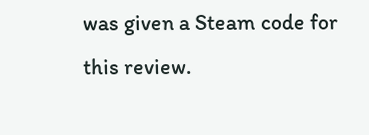was given a Steam code for this review.